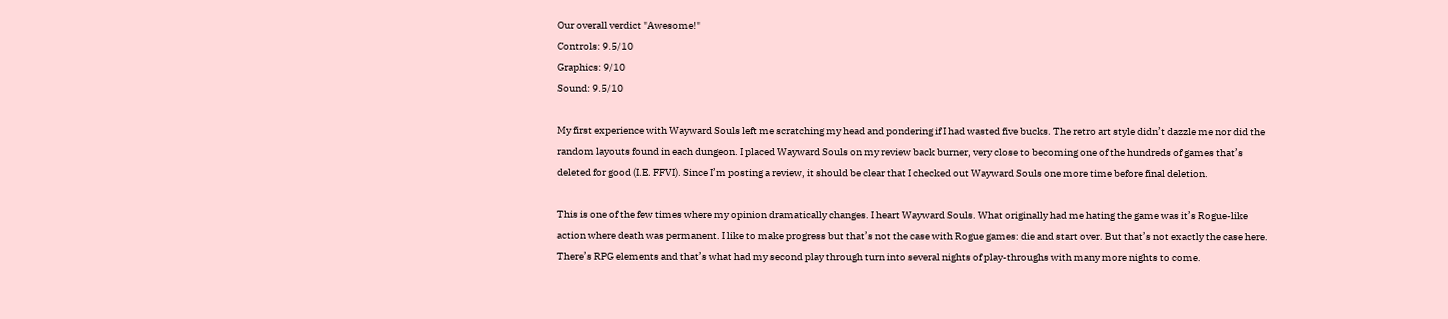Our overall verdict "Awesome!"
Controls: 9.5/10
Graphics: 9/10
Sound: 9.5/10

My first experience with Wayward Souls left me scratching my head and pondering if I had wasted five bucks. The retro art style didn’t dazzle me nor did the random layouts found in each dungeon. I placed Wayward Souls on my review back burner, very close to becoming one of the hundreds of games that’s deleted for good (I.E. FFVI). Since I’m posting a review, it should be clear that I checked out Wayward Souls one more time before final deletion.

This is one of the few times where my opinion dramatically changes. I heart Wayward Souls. What originally had me hating the game was it’s Rogue-like action where death was permanent. I like to make progress but that’s not the case with Rogue games: die and start over. But that’s not exactly the case here. There’s RPG elements and that’s what had my second play through turn into several nights of play-throughs with many more nights to come.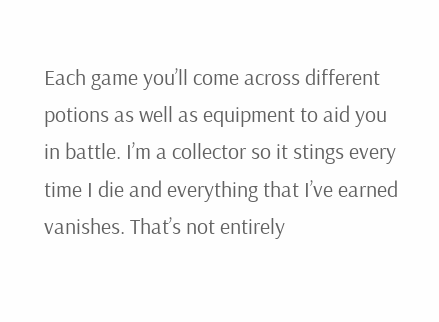Each game you’ll come across different potions as well as equipment to aid you in battle. I’m a collector so it stings every time I die and everything that I’ve earned vanishes. That’s not entirely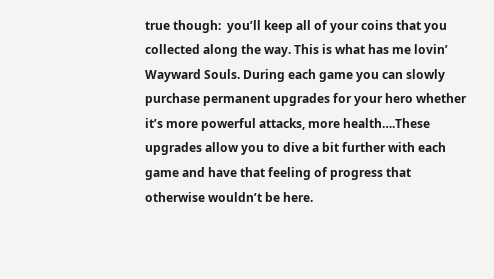true though:  you’ll keep all of your coins that you collected along the way. This is what has me lovin’ Wayward Souls. During each game you can slowly purchase permanent upgrades for your hero whether it’s more powerful attacks, more health….These upgrades allow you to dive a bit further with each game and have that feeling of progress that otherwise wouldn’t be here.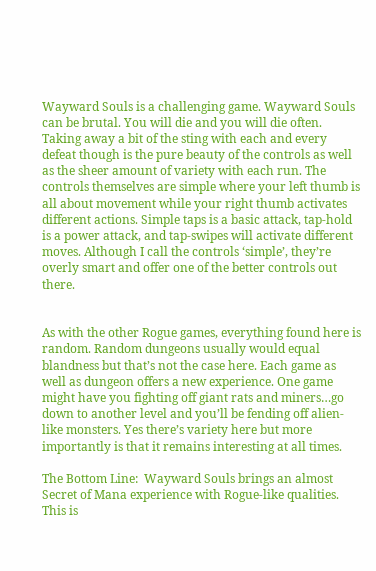Wayward Souls is a challenging game. Wayward Souls can be brutal. You will die and you will die often. Taking away a bit of the sting with each and every defeat though is the pure beauty of the controls as well as the sheer amount of variety with each run. The controls themselves are simple where your left thumb is all about movement while your right thumb activates different actions. Simple taps is a basic attack, tap-hold is a power attack, and tap-swipes will activate different moves. Although I call the controls ‘simple’, they’re overly smart and offer one of the better controls out there.


As with the other Rogue games, everything found here is random. Random dungeons usually would equal blandness but that’s not the case here. Each game as well as dungeon offers a new experience. One game might have you fighting off giant rats and miners…go down to another level and you’ll be fending off alien-like monsters. Yes there’s variety here but more importantly is that it remains interesting at all times.

The Bottom Line:  Wayward Souls brings an almost Secret of Mana experience with Rogue-like qualities. This is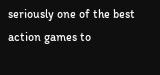seriously one of the best action games to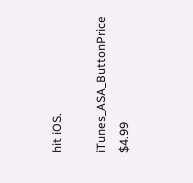hit iOS.

iTunes_ASA_ButtonPrice $4.99